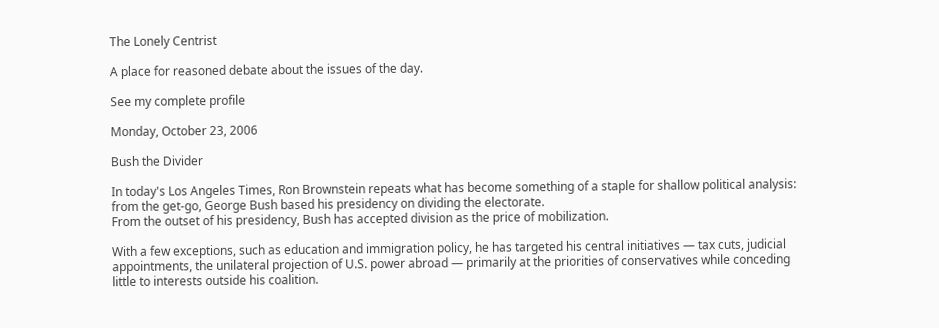The Lonely Centrist

A place for reasoned debate about the issues of the day.

See my complete profile

Monday, October 23, 2006

Bush the Divider

In today's Los Angeles Times, Ron Brownstein repeats what has become something of a staple for shallow political analysis: from the get-go, George Bush based his presidency on dividing the electorate.
From the outset of his presidency, Bush has accepted division as the price of mobilization.

With a few exceptions, such as education and immigration policy, he has targeted his central initiatives — tax cuts, judicial appointments, the unilateral projection of U.S. power abroad — primarily at the priorities of conservatives while conceding little to interests outside his coalition.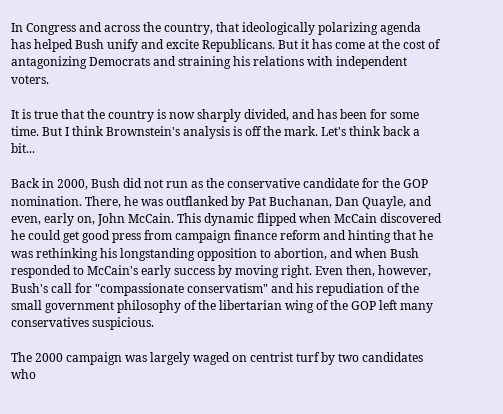In Congress and across the country, that ideologically polarizing agenda has helped Bush unify and excite Republicans. But it has come at the cost of antagonizing Democrats and straining his relations with independent voters.

It is true that the country is now sharply divided, and has been for some time. But I think Brownstein's analysis is off the mark. Let's think back a bit...

Back in 2000, Bush did not run as the conservative candidate for the GOP nomination. There, he was outflanked by Pat Buchanan, Dan Quayle, and even, early on, John McCain. This dynamic flipped when McCain discovered he could get good press from campaign finance reform and hinting that he was rethinking his longstanding opposition to abortion, and when Bush responded to McCain's early success by moving right. Even then, however, Bush's call for "compassionate conservatism" and his repudiation of the small government philosophy of the libertarian wing of the GOP left many conservatives suspicious.

The 2000 campaign was largely waged on centrist turf by two candidates who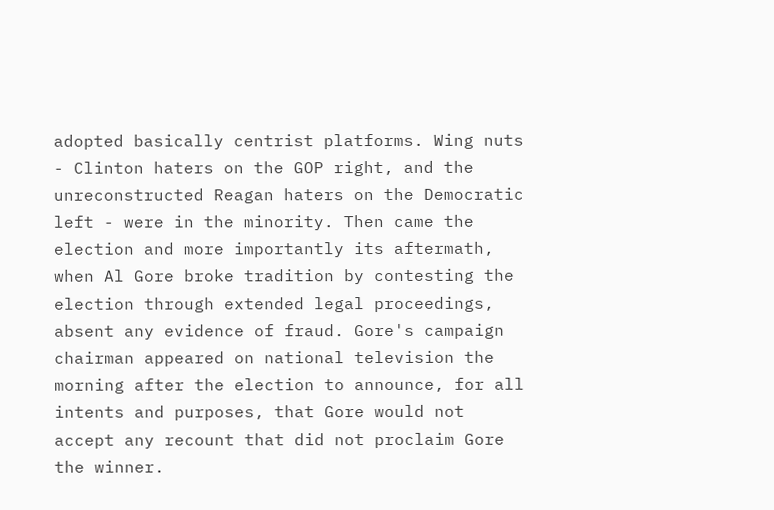adopted basically centrist platforms. Wing nuts - Clinton haters on the GOP right, and the unreconstructed Reagan haters on the Democratic left - were in the minority. Then came the election and more importantly its aftermath, when Al Gore broke tradition by contesting the election through extended legal proceedings, absent any evidence of fraud. Gore's campaign chairman appeared on national television the morning after the election to announce, for all intents and purposes, that Gore would not accept any recount that did not proclaim Gore the winner.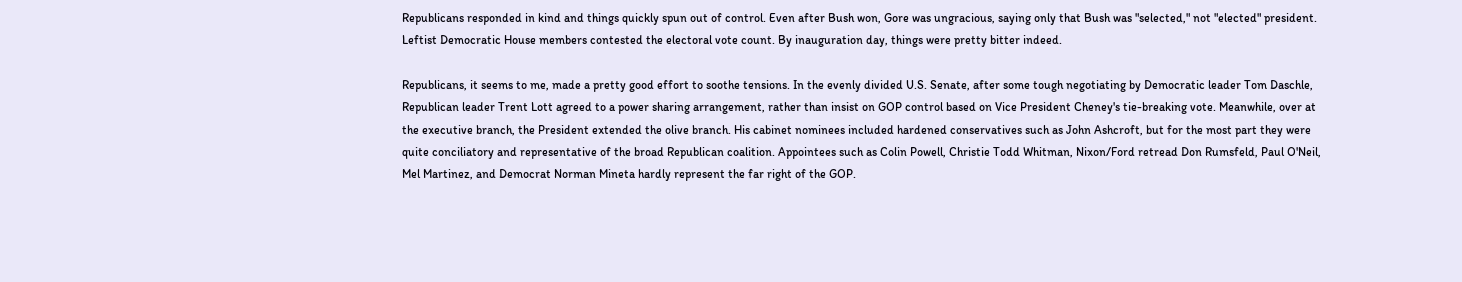Republicans responded in kind and things quickly spun out of control. Even after Bush won, Gore was ungracious, saying only that Bush was "selected," not "elected" president. Leftist Democratic House members contested the electoral vote count. By inauguration day, things were pretty bitter indeed.

Republicans, it seems to me, made a pretty good effort to soothe tensions. In the evenly divided U.S. Senate, after some tough negotiating by Democratic leader Tom Daschle, Republican leader Trent Lott agreed to a power sharing arrangement, rather than insist on GOP control based on Vice President Cheney's tie-breaking vote. Meanwhile, over at the executive branch, the President extended the olive branch. His cabinet nominees included hardened conservatives such as John Ashcroft, but for the most part they were quite conciliatory and representative of the broad Republican coalition. Appointees such as Colin Powell, Christie Todd Whitman, Nixon/Ford retread Don Rumsfeld, Paul O'Neil, Mel Martinez, and Democrat Norman Mineta hardly represent the far right of the GOP.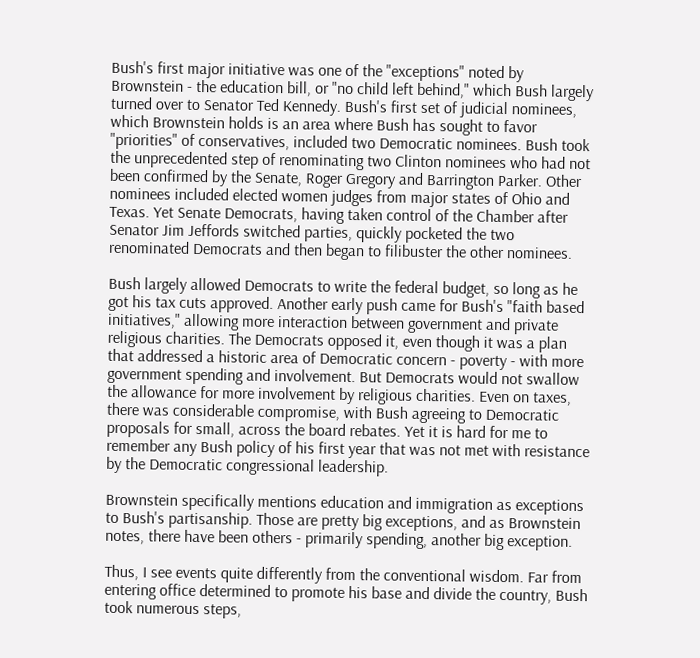Bush's first major initiative was one of the "exceptions" noted by Brownstein - the education bill, or "no child left behind," which Bush largely turned over to Senator Ted Kennedy. Bush's first set of judicial nominees, which Brownstein holds is an area where Bush has sought to favor "priorities" of conservatives, included two Democratic nominees. Bush took the unprecedented step of renominating two Clinton nominees who had not been confirmed by the Senate, Roger Gregory and Barrington Parker. Other nominees included elected women judges from major states of Ohio and Texas. Yet Senate Democrats, having taken control of the Chamber after Senator Jim Jeffords switched parties, quickly pocketed the two renominated Democrats and then began to filibuster the other nominees.

Bush largely allowed Democrats to write the federal budget, so long as he got his tax cuts approved. Another early push came for Bush's "faith based initiatives," allowing more interaction between government and private religious charities. The Democrats opposed it, even though it was a plan that addressed a historic area of Democratic concern - poverty - with more government spending and involvement. But Democrats would not swallow the allowance for more involvement by religious charities. Even on taxes, there was considerable compromise, with Bush agreeing to Democratic proposals for small, across the board rebates. Yet it is hard for me to remember any Bush policy of his first year that was not met with resistance by the Democratic congressional leadership.

Brownstein specifically mentions education and immigration as exceptions to Bush's partisanship. Those are pretty big exceptions, and as Brownstein notes, there have been others - primarily spending, another big exception.

Thus, I see events quite differently from the conventional wisdom. Far from entering office determined to promote his base and divide the country, Bush took numerous steps,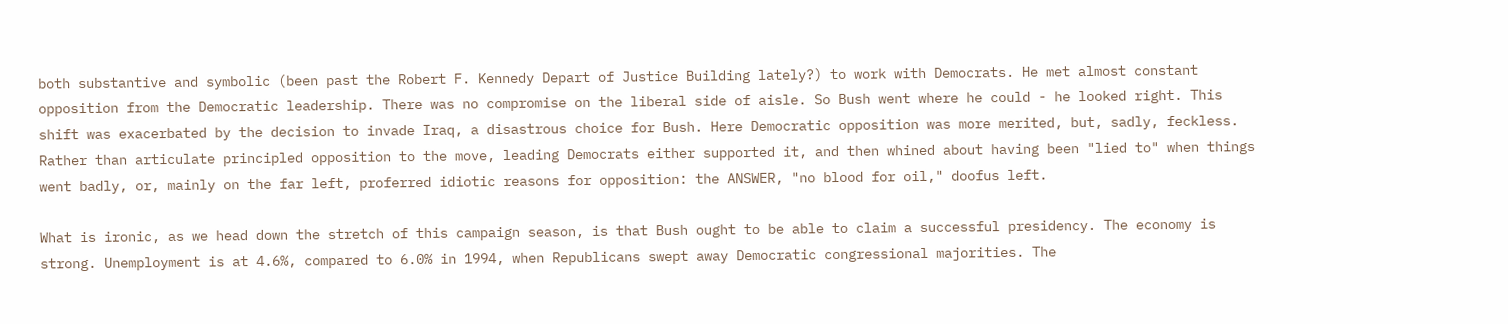both substantive and symbolic (been past the Robert F. Kennedy Depart of Justice Building lately?) to work with Democrats. He met almost constant opposition from the Democratic leadership. There was no compromise on the liberal side of aisle. So Bush went where he could - he looked right. This shift was exacerbated by the decision to invade Iraq, a disastrous choice for Bush. Here Democratic opposition was more merited, but, sadly, feckless. Rather than articulate principled opposition to the move, leading Democrats either supported it, and then whined about having been "lied to" when things went badly, or, mainly on the far left, proferred idiotic reasons for opposition: the ANSWER, "no blood for oil," doofus left.

What is ironic, as we head down the stretch of this campaign season, is that Bush ought to be able to claim a successful presidency. The economy is strong. Unemployment is at 4.6%, compared to 6.0% in 1994, when Republicans swept away Democratic congressional majorities. The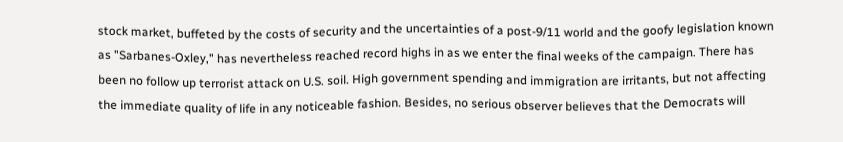stock market, buffeted by the costs of security and the uncertainties of a post-9/11 world and the goofy legislation known as "Sarbanes-Oxley," has nevertheless reached record highs in as we enter the final weeks of the campaign. There has been no follow up terrorist attack on U.S. soil. High government spending and immigration are irritants, but not affecting the immediate quality of life in any noticeable fashion. Besides, no serious observer believes that the Democrats will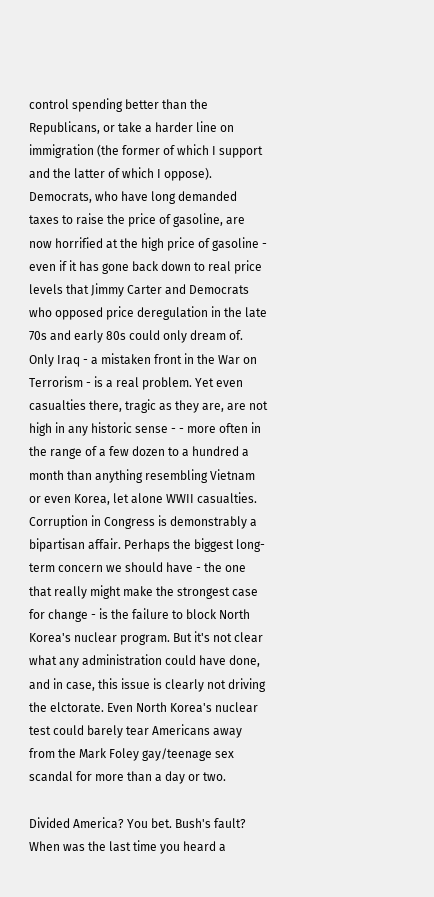control spending better than the Republicans, or take a harder line on immigration (the former of which I support and the latter of which I oppose). Democrats, who have long demanded taxes to raise the price of gasoline, are now horrified at the high price of gasoline - even if it has gone back down to real price levels that Jimmy Carter and Democrats who opposed price deregulation in the late 70s and early 80s could only dream of. Only Iraq - a mistaken front in the War on Terrorism - is a real problem. Yet even casualties there, tragic as they are, are not high in any historic sense - - more often in the range of a few dozen to a hundred a month than anything resembling Vietnam or even Korea, let alone WWII casualties. Corruption in Congress is demonstrably a bipartisan affair. Perhaps the biggest long-term concern we should have - the one that really might make the strongest case for change - is the failure to block North Korea's nuclear program. But it's not clear what any administration could have done, and in case, this issue is clearly not driving the elctorate. Even North Korea's nuclear test could barely tear Americans away from the Mark Foley gay/teenage sex scandal for more than a day or two.

Divided America? You bet. Bush's fault? When was the last time you heard a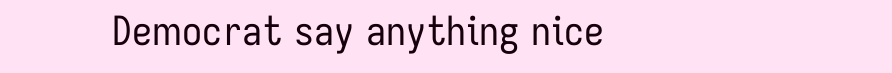Democrat say anything nice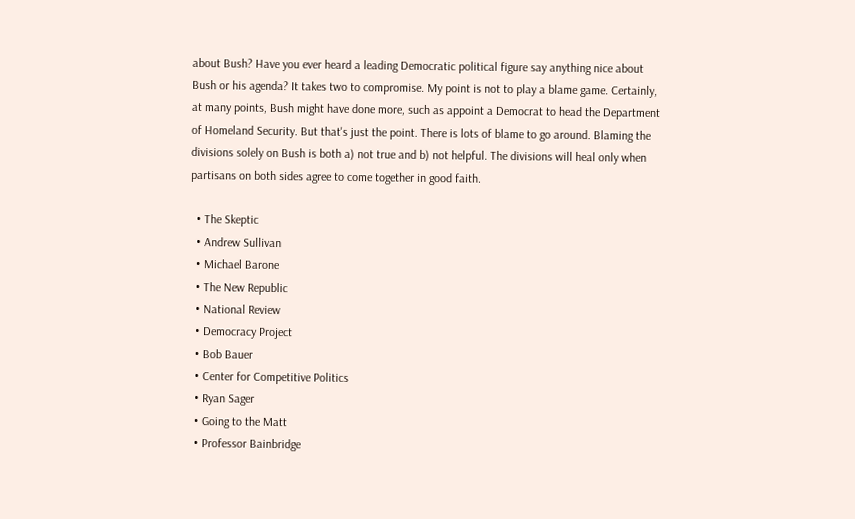about Bush? Have you ever heard a leading Democratic political figure say anything nice about Bush or his agenda? It takes two to compromise. My point is not to play a blame game. Certainly, at many points, Bush might have done more, such as appoint a Democrat to head the Department of Homeland Security. But that's just the point. There is lots of blame to go around. Blaming the divisions solely on Bush is both a) not true and b) not helpful. The divisions will heal only when partisans on both sides agree to come together in good faith.

  • The Skeptic
  • Andrew Sullivan
  • Michael Barone
  • The New Republic
  • National Review
  • Democracy Project
  • Bob Bauer
  • Center for Competitive Politics
  • Ryan Sager
  • Going to the Matt
  • Professor Bainbridge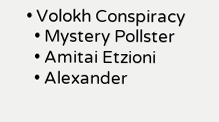• Volokh Conspiracy
  • Mystery Pollster
  • Amitai Etzioni
  • Alexander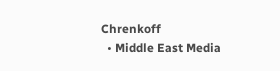Chrenkoff
  • Middle East Media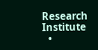Research Institute
  •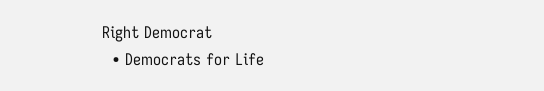Right Democrat
  • Democrats for Life